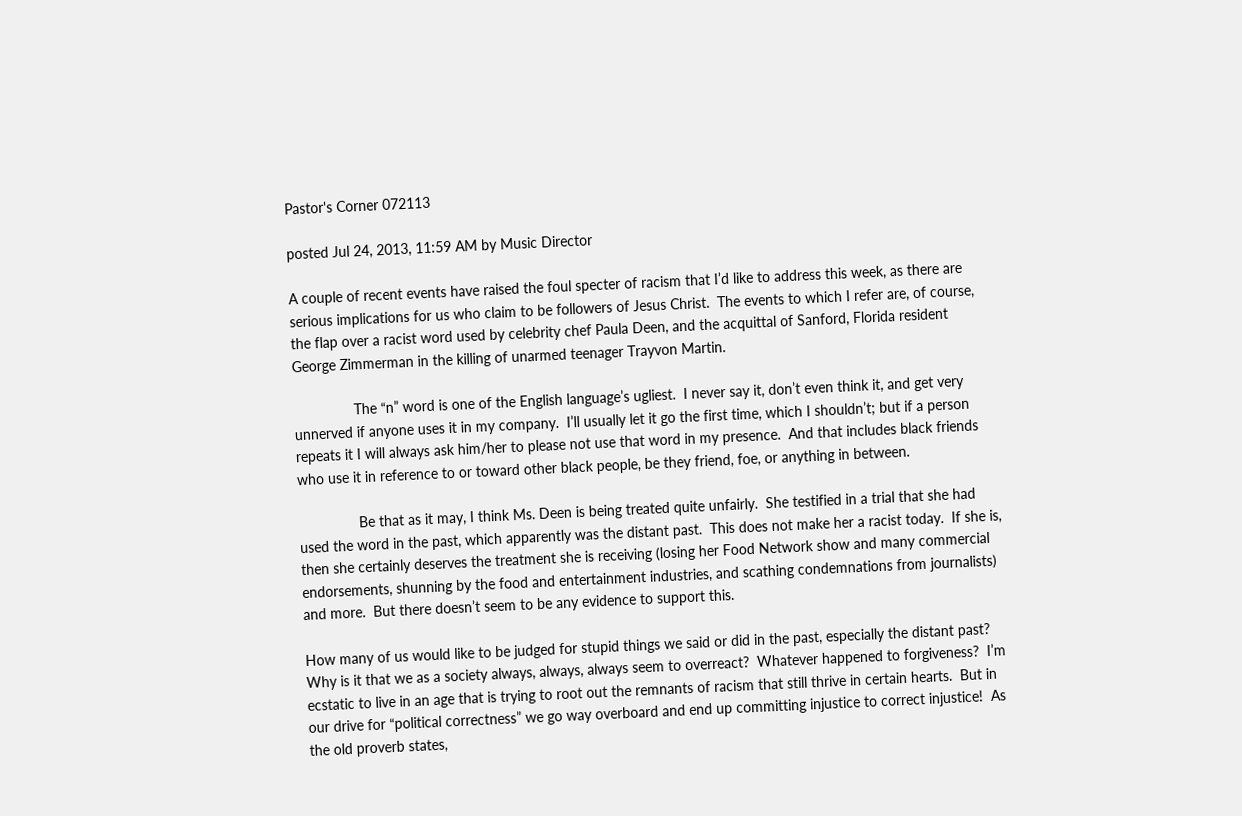Pastor's Corner 072113

posted Jul 24, 2013, 11:59 AM by Music Director

A couple of recent events have raised the foul specter of racism that I’d like to address this week, as there are serious implications for us who claim to be followers of Jesus Christ.  The events to which I refer are, of course, the flap over a racist word used by celebrity chef Paula Deen, and the acquittal of Sanford, Florida resident George Zimmerman in the killing of unarmed teenager Trayvon Martin.

               The “n” word is one of the English language’s ugliest.  I never say it, don’t even think it, and get very unnerved if anyone uses it in my company.  I’ll usually let it go the first time, which I shouldn’t; but if a person repeats it I will always ask him/her to please not use that word in my presence.  And that includes black friends who use it in reference to or toward other black people, be they friend, foe, or anything in between.

               Be that as it may, I think Ms. Deen is being treated quite unfairly.  She testified in a trial that she had used the word in the past, which apparently was the distant past.  This does not make her a racist today.  If she is, then she certainly deserves the treatment she is receiving (losing her Food Network show and many commercial endorsements, shunning by the food and entertainment industries, and scathing condemnations from journalists) and more.  But there doesn’t seem to be any evidence to support this.

How many of us would like to be judged for stupid things we said or did in the past, especially the distant past?  Why is it that we as a society always, always, always seem to overreact?  Whatever happened to forgiveness?  I’m ecstatic to live in an age that is trying to root out the remnants of racism that still thrive in certain hearts.  But in our drive for “political correctness” we go way overboard and end up committing injustice to correct injustice!  As the old proverb states,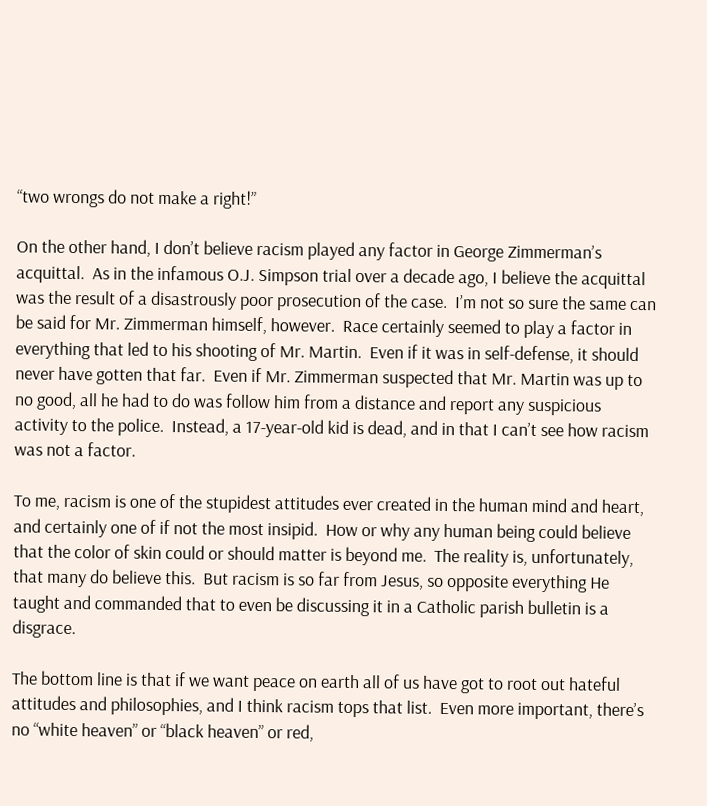“two wrongs do not make a right!”

On the other hand, I don’t believe racism played any factor in George Zimmerman’s acquittal.  As in the infamous O.J. Simpson trial over a decade ago, I believe the acquittal was the result of a disastrously poor prosecution of the case.  I’m not so sure the same can be said for Mr. Zimmerman himself, however.  Race certainly seemed to play a factor in everything that led to his shooting of Mr. Martin.  Even if it was in self-defense, it should never have gotten that far.  Even if Mr. Zimmerman suspected that Mr. Martin was up to no good, all he had to do was follow him from a distance and report any suspicious activity to the police.  Instead, a 17-year-old kid is dead, and in that I can’t see how racism was not a factor.

To me, racism is one of the stupidest attitudes ever created in the human mind and heart, and certainly one of if not the most insipid.  How or why any human being could believe that the color of skin could or should matter is beyond me.  The reality is, unfortunately, that many do believe this.  But racism is so far from Jesus, so opposite everything He taught and commanded that to even be discussing it in a Catholic parish bulletin is a disgrace.

The bottom line is that if we want peace on earth all of us have got to root out hateful attitudes and philosophies, and I think racism tops that list.  Even more important, there’s no “white heaven” or “black heaven” or red,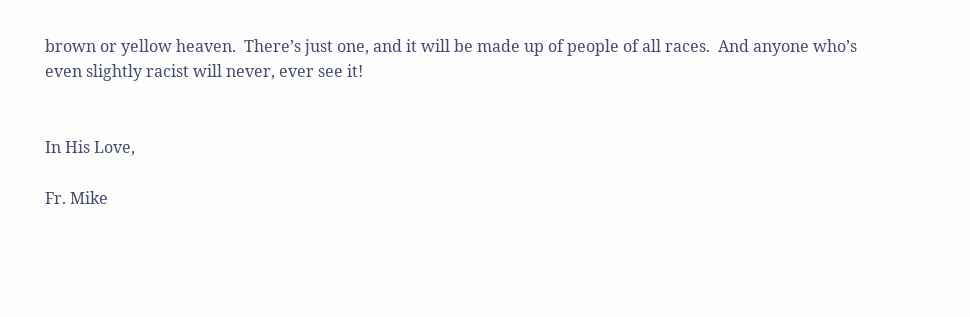brown or yellow heaven.  There’s just one, and it will be made up of people of all races.  And anyone who’s even slightly racist will never, ever see it!


In His Love,

Fr. Mike